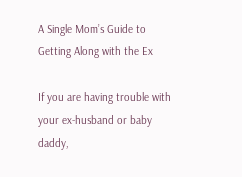A Single Mom’s Guide to Getting Along with the Ex

If you are having trouble with your ex-husband or baby daddy,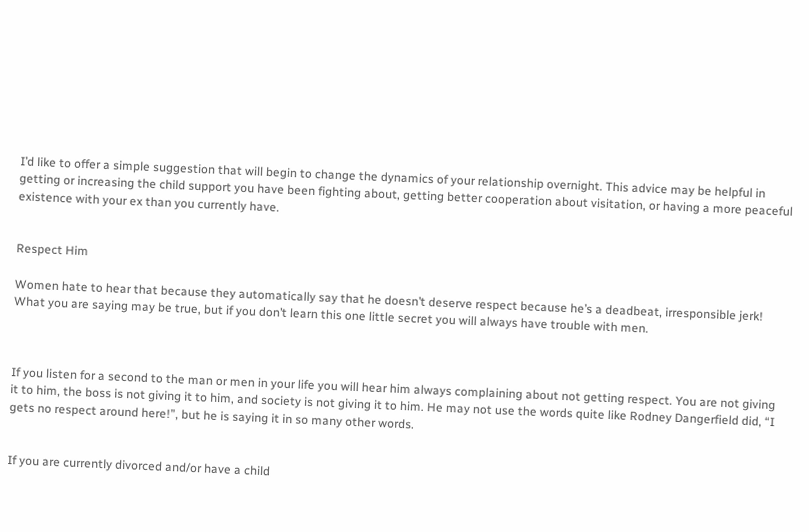I’d like to offer a simple suggestion that will begin to change the dynamics of your relationship overnight. This advice may be helpful in getting or increasing the child support you have been fighting about, getting better cooperation about visitation, or having a more peaceful existence with your ex than you currently have.


Respect Him

Women hate to hear that because they automatically say that he doesn’t deserve respect because he’s a deadbeat, irresponsible jerk! What you are saying may be true, but if you don’t learn this one little secret you will always have trouble with men.



If you listen for a second to the man or men in your life you will hear him always complaining about not getting respect. You are not giving it to him, the boss is not giving it to him, and society is not giving it to him. He may not use the words quite like Rodney Dangerfield did, “I gets no respect around here!”, but he is saying it in so many other words.


If you are currently divorced and/or have a child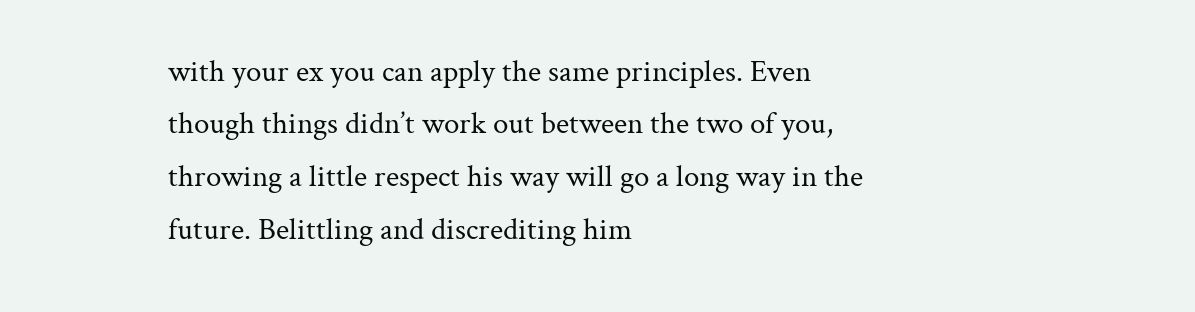with your ex you can apply the same principles. Even though things didn’t work out between the two of you, throwing a little respect his way will go a long way in the future. Belittling and discrediting him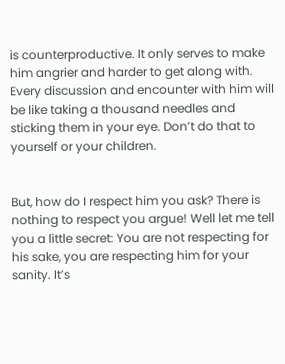is counterproductive. It only serves to make him angrier and harder to get along with. Every discussion and encounter with him will be like taking a thousand needles and sticking them in your eye. Don’t do that to yourself or your children.


But, how do I respect him you ask? There is nothing to respect you argue! Well let me tell you a little secret: You are not respecting for his sake, you are respecting him for your sanity. It’s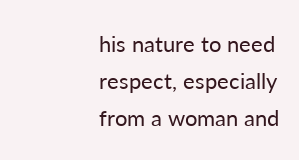his nature to need respect, especially from a woman and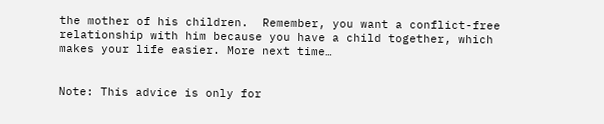the mother of his children.  Remember, you want a conflict-free relationship with him because you have a child together, which makes your life easier. More next time…


Note: This advice is only for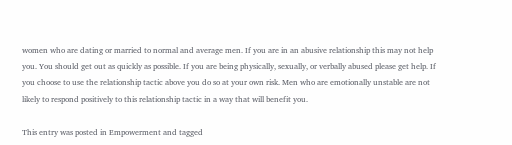women who are dating or married to normal and average men. If you are in an abusive relationship this may not help you. You should get out as quickly as possible. If you are being physically, sexually, or verbally abused please get help. If you choose to use the relationship tactic above you do so at your own risk. Men who are emotionally unstable are not likely to respond positively to this relationship tactic in a way that will benefit you.

This entry was posted in Empowerment and tagged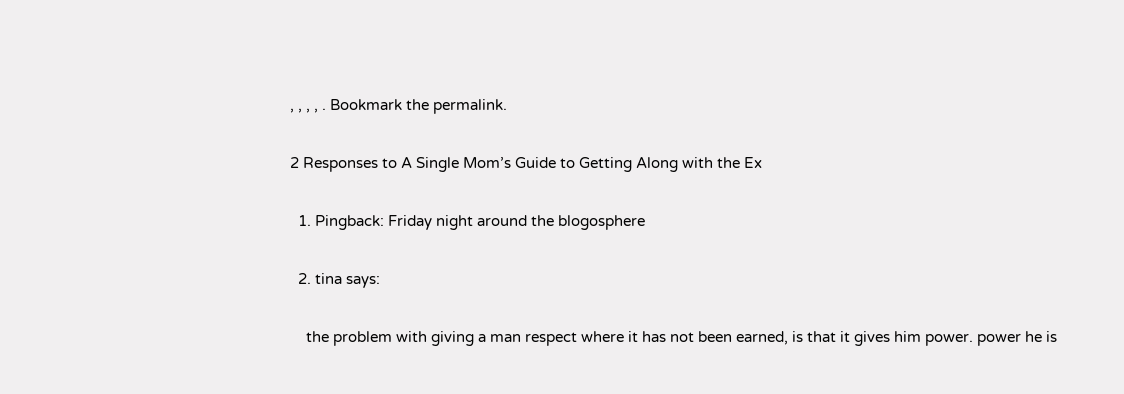, , , , . Bookmark the permalink.

2 Responses to A Single Mom’s Guide to Getting Along with the Ex

  1. Pingback: Friday night around the blogosphere

  2. tina says:

    the problem with giving a man respect where it has not been earned, is that it gives him power. power he is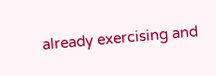already exercising and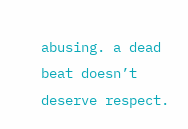abusing. a dead beat doesn’t deserve respect.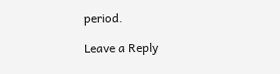period.

Leave a Reply